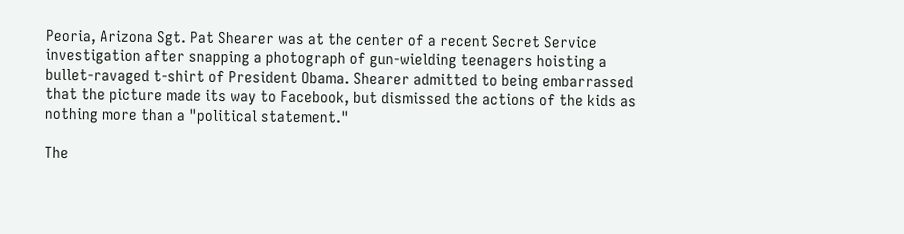Peoria, Arizona Sgt. Pat Shearer was at the center of a recent Secret Service investigation after snapping a photograph of gun-wielding teenagers hoisting a bullet-ravaged t-shirt of President Obama. Shearer admitted to being embarrassed that the picture made its way to Facebook, but dismissed the actions of the kids as nothing more than a "political statement."

The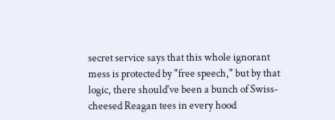secret service says that this whole ignorant mess is protected by "free speech," but by that logic, there should've been a bunch of Swiss-cheesed Reagan tees in every hood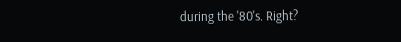during the '80's. Right?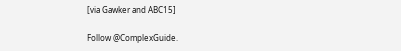[via Gawker and ABC15]

Follow @ComplexGuide.